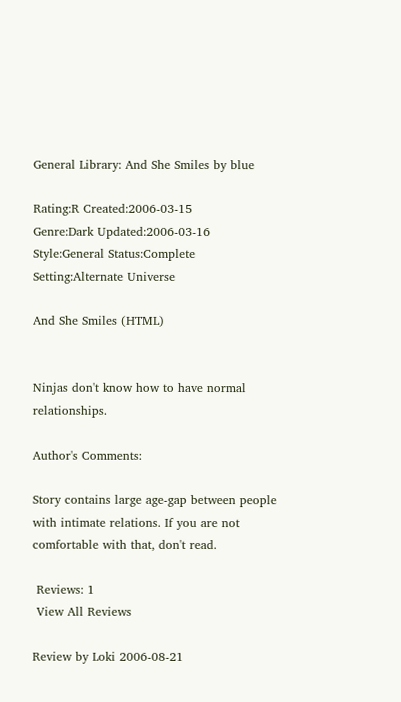General Library: And She Smiles by blue

Rating:R Created:2006-03-15
Genre:Dark Updated:2006-03-16
Style:General Status:Complete
Setting:Alternate Universe

And She Smiles (HTML)


Ninjas don't know how to have normal relationships.

Author's Comments:

Story contains large age-gap between people with intimate relations. If you are not comfortable with that, don't read.

 Reviews: 1
 View All Reviews

Review by Loki 2006-08-21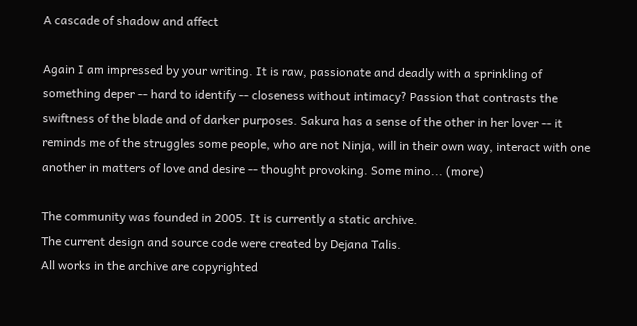A cascade of shadow and affect

Again I am impressed by your writing. It is raw, passionate and deadly with a sprinkling of something deper -- hard to identify -- closeness without intimacy? Passion that contrasts the swiftness of the blade and of darker purposes. Sakura has a sense of the other in her lover -- it reminds me of the struggles some people, who are not Ninja, will in their own way, interact with one another in matters of love and desire -- thought provoking. Some mino... (more)

The community was founded in 2005. It is currently a static archive.
The current design and source code were created by Dejana Talis.
All works in the archive are copyrighted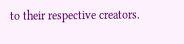to their respective creators.